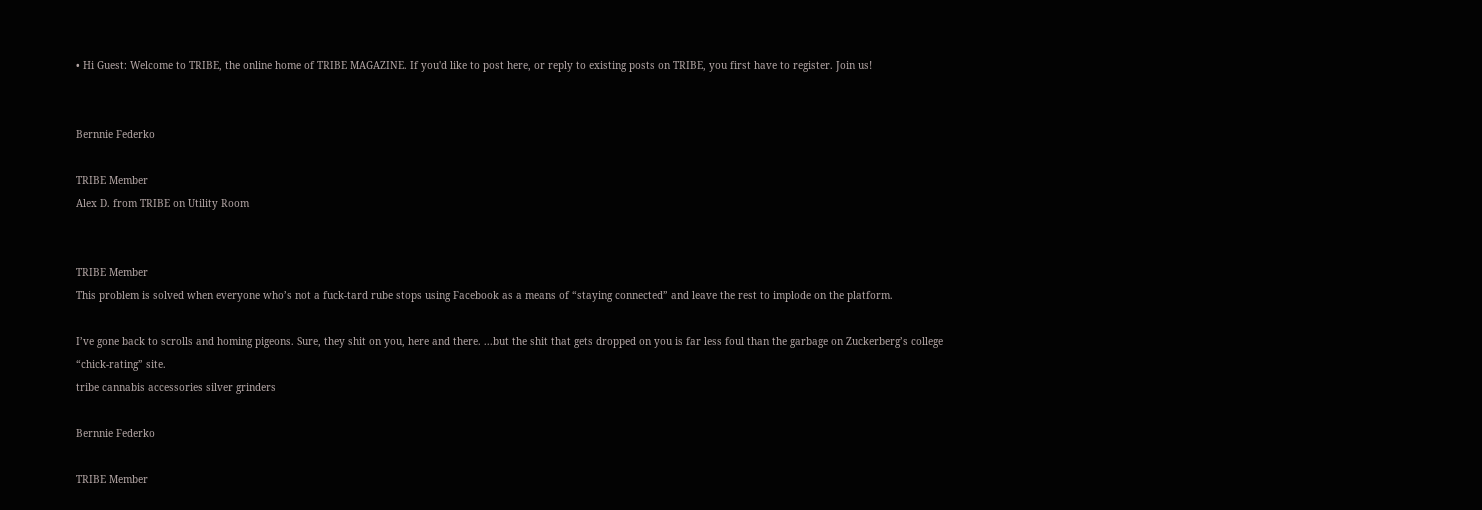• Hi Guest: Welcome to TRIBE, the online home of TRIBE MAGAZINE. If you'd like to post here, or reply to existing posts on TRIBE, you first have to register. Join us!


Bernnie Federko

TRIBE Member
Alex D. from TRIBE on Utility Room


TRIBE Member
This problem is solved when everyone who’s not a fuck-tard rube stops using Facebook as a means of “staying connected” and leave the rest to implode on the platform.

I’ve gone back to scrolls and homing pigeons. Sure, they shit on you, here and there. ...but the shit that gets dropped on you is far less foul than the garbage on Zuckerberg’s college “chick-rating” site.
tribe cannabis accessories silver grinders

Bernnie Federko

TRIBE Member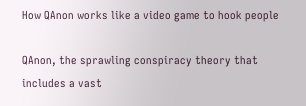How QAnon works like a video game to hook people

QAnon, the sprawling conspiracy theory that includes a vast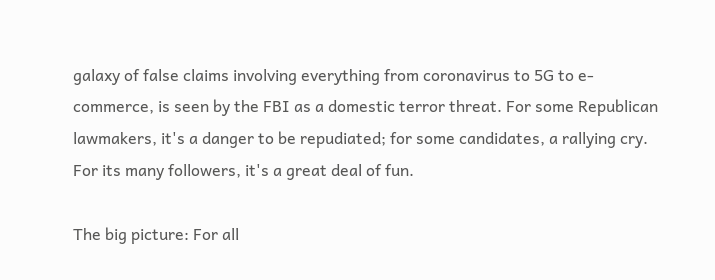galaxy of false claims involving everything from coronavirus to 5G to e-commerce, is seen by the FBI as a domestic terror threat. For some Republican lawmakers, it's a danger to be repudiated; for some candidates, a rallying cry. For its many followers, it's a great deal of fun.

The big picture: For all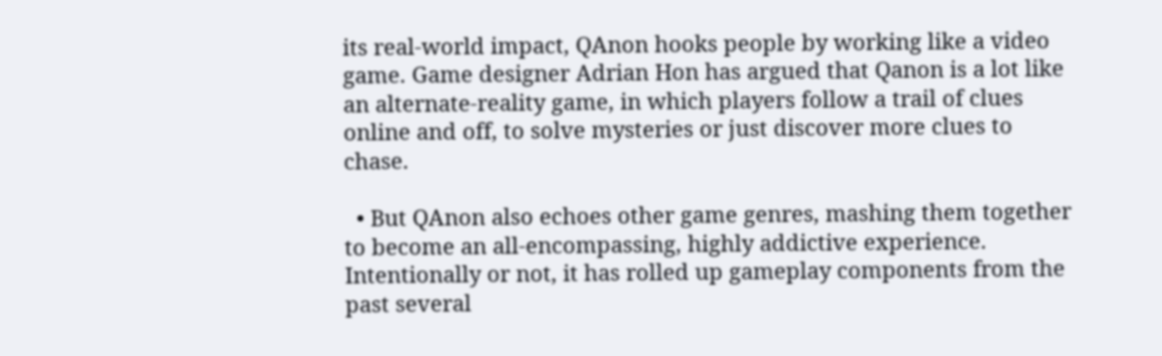its real-world impact, QAnon hooks people by working like a video game. Game designer Adrian Hon has argued that Qanon is a lot like an alternate-reality game, in which players follow a trail of clues online and off, to solve mysteries or just discover more clues to chase.

  • But QAnon also echoes other game genres, mashing them together to become an all-encompassing, highly addictive experience. Intentionally or not, it has rolled up gameplay components from the past several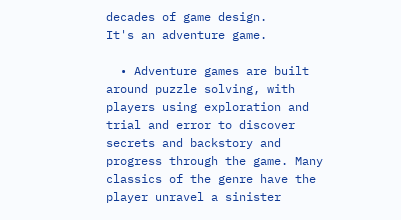decades of game design.
It's an adventure game.

  • Adventure games are built around puzzle solving, with players using exploration and trial and error to discover secrets and backstory and progress through the game. Many classics of the genre have the player unravel a sinister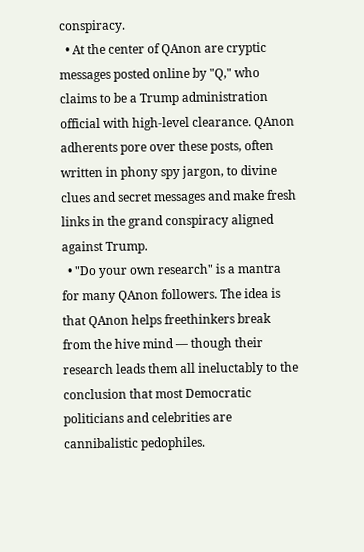conspiracy.
  • At the center of QAnon are cryptic messages posted online by "Q," who claims to be a Trump administration official with high-level clearance. QAnon adherents pore over these posts, often written in phony spy jargon, to divine clues and secret messages and make fresh links in the grand conspiracy aligned against Trump.
  • "Do your own research" is a mantra for many QAnon followers. The idea is that QAnon helps freethinkers break from the hive mind — though their research leads them all ineluctably to the conclusion that most Democratic politicians and celebrities are cannibalistic pedophiles.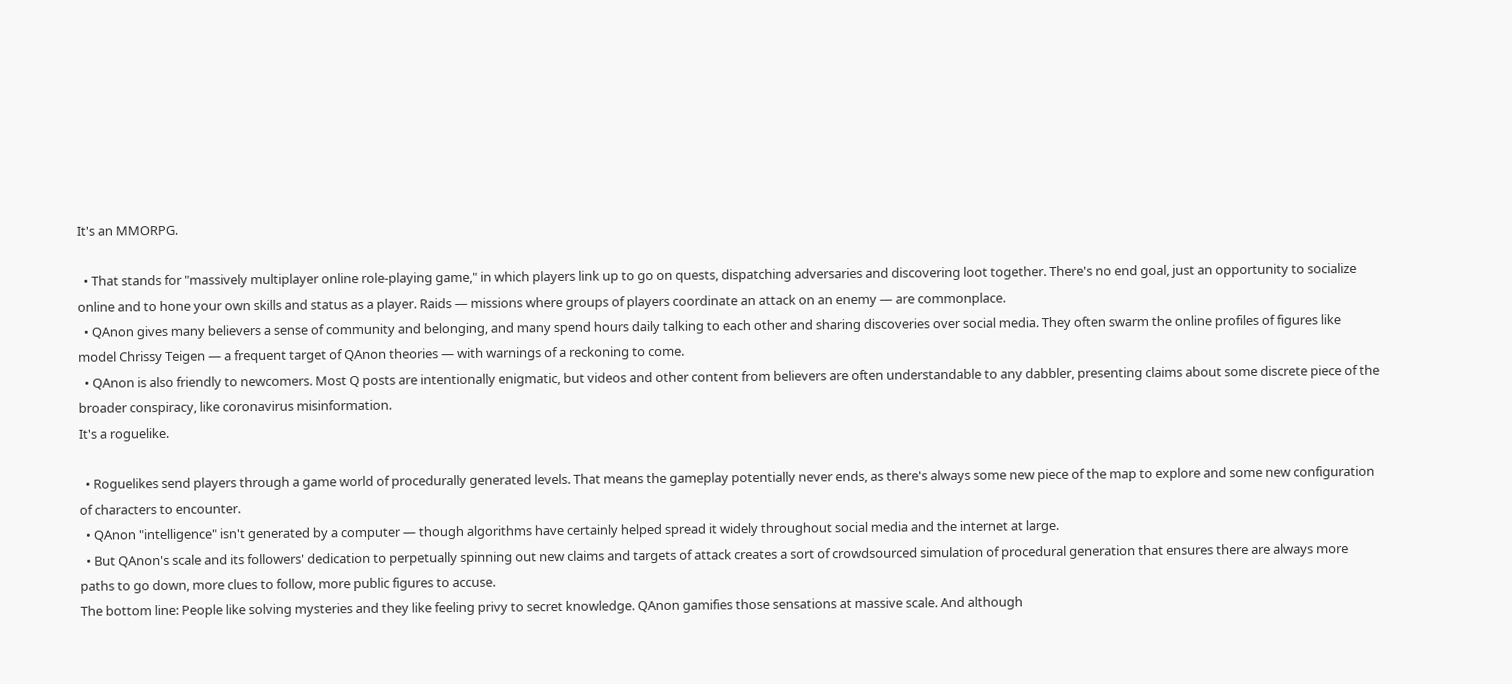It's an MMORPG.

  • That stands for "massively multiplayer online role-playing game," in which players link up to go on quests, dispatching adversaries and discovering loot together. There's no end goal, just an opportunity to socialize online and to hone your own skills and status as a player. Raids — missions where groups of players coordinate an attack on an enemy — are commonplace.
  • QAnon gives many believers a sense of community and belonging, and many spend hours daily talking to each other and sharing discoveries over social media. They often swarm the online profiles of figures like model Chrissy Teigen — a frequent target of QAnon theories — with warnings of a reckoning to come.
  • QAnon is also friendly to newcomers. Most Q posts are intentionally enigmatic, but videos and other content from believers are often understandable to any dabbler, presenting claims about some discrete piece of the broader conspiracy, like coronavirus misinformation.
It's a roguelike.

  • Roguelikes send players through a game world of procedurally generated levels. That means the gameplay potentially never ends, as there's always some new piece of the map to explore and some new configuration of characters to encounter.
  • QAnon "intelligence" isn't generated by a computer — though algorithms have certainly helped spread it widely throughout social media and the internet at large.
  • But QAnon's scale and its followers' dedication to perpetually spinning out new claims and targets of attack creates a sort of crowdsourced simulation of procedural generation that ensures there are always more paths to go down, more clues to follow, more public figures to accuse.
The bottom line: People like solving mysteries and they like feeling privy to secret knowledge. QAnon gamifies those sensations at massive scale. And although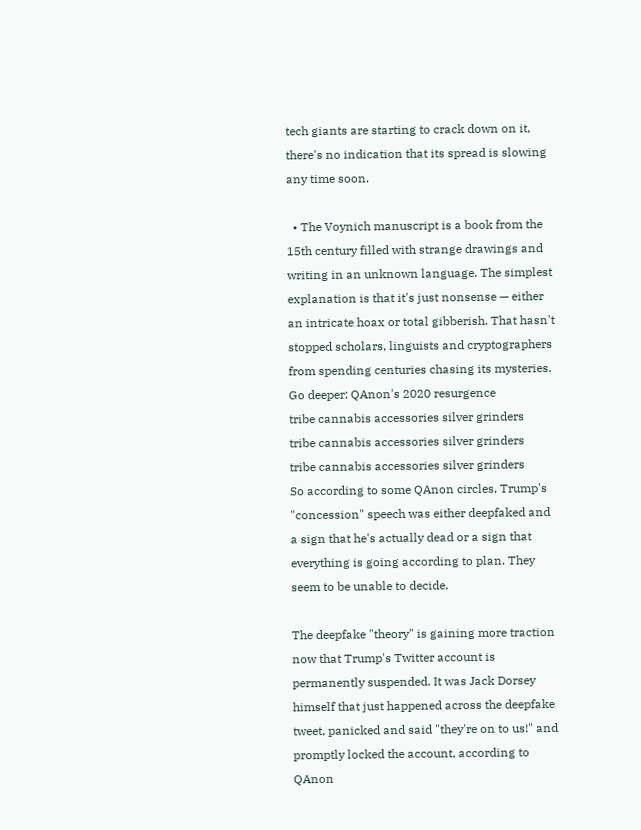tech giants are starting to crack down on it, there's no indication that its spread is slowing any time soon.

  • The Voynich manuscript is a book from the 15th century filled with strange drawings and writing in an unknown language. The simplest explanation is that it's just nonsense — either an intricate hoax or total gibberish. That hasn't stopped scholars, linguists and cryptographers from spending centuries chasing its mysteries.
Go deeper: QAnon's 2020 resurgence
tribe cannabis accessories silver grinders
tribe cannabis accessories silver grinders
tribe cannabis accessories silver grinders
So according to some QAnon circles, Trump's "concession" speech was either deepfaked and a sign that he's actually dead or a sign that everything is going according to plan. They seem to be unable to decide.

The deepfake "theory" is gaining more traction now that Trump's Twitter account is permanently suspended. It was Jack Dorsey himself that just happened across the deepfake tweet, panicked and said "they're on to us!" and promptly locked the account, according to QAnon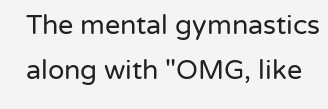The mental gymnastics along with "OMG, like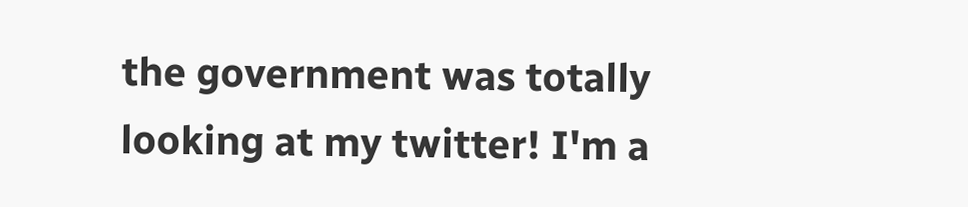the government was totally looking at my twitter! I'm a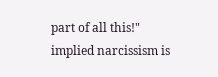part of all this!" implied narcissism is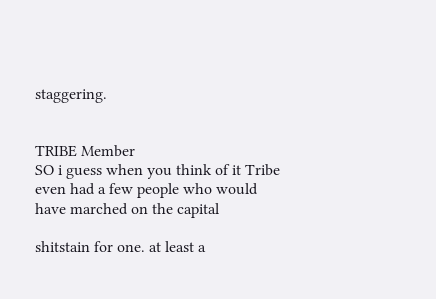staggering.


TRIBE Member
SO i guess when you think of it Tribe even had a few people who would have marched on the capital

shitstain for one. at least a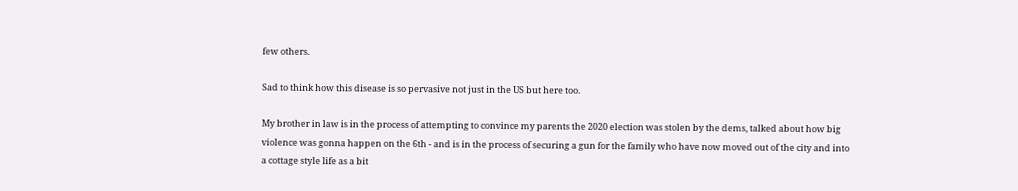few others.

Sad to think how this disease is so pervasive not just in the US but here too.

My brother in law is in the process of attempting to convince my parents the 2020 election was stolen by the dems, talked about how big violence was gonna happen on the 6th - and is in the process of securing a gun for the family who have now moved out of the city and into a cottage style life as a bit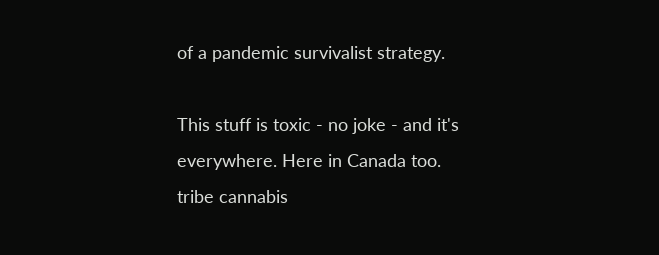of a pandemic survivalist strategy.

This stuff is toxic - no joke - and it's everywhere. Here in Canada too.
tribe cannabis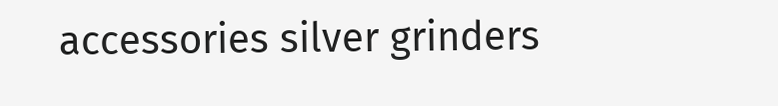accessories silver grinders